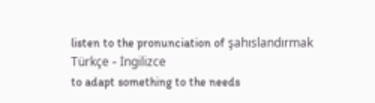listen to the pronunciation of şahıslandırmak
Türkçe - İngilizce
to adapt something to the needs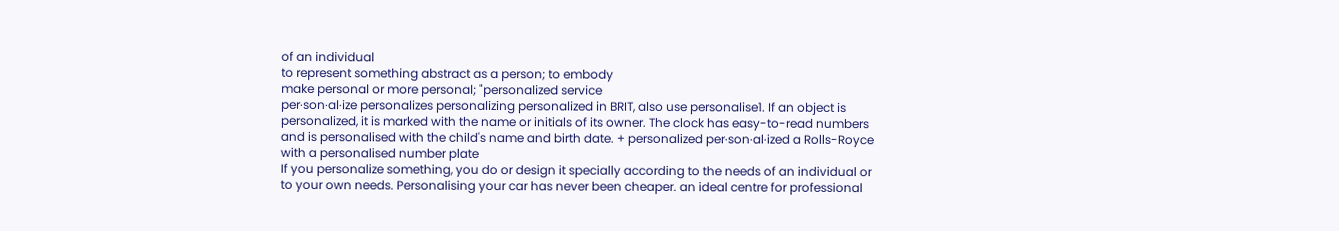of an individual
to represent something abstract as a person; to embody
make personal or more personal; "personalized service
per·son·al·ize personalizes personalizing personalized in BRIT, also use personalise1. If an object is personalized, it is marked with the name or initials of its owner. The clock has easy-to-read numbers and is personalised with the child's name and birth date. + personalized per·son·al·ized a Rolls-Royce with a personalised number plate
If you personalize something, you do or design it specially according to the needs of an individual or to your own needs. Personalising your car has never been cheaper. an ideal centre for professional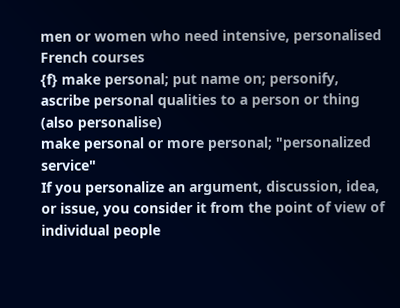men or women who need intensive, personalised French courses
{f} make personal; put name on; personify, ascribe personal qualities to a person or thing (also personalise)
make personal or more personal; "personalized service"
If you personalize an argument, discussion, idea, or issue, you consider it from the point of view of individual people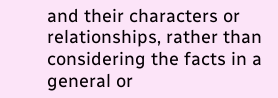and their characters or relationships, rather than considering the facts in a general or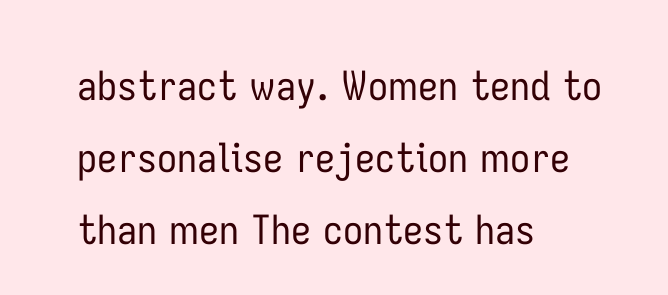abstract way. Women tend to personalise rejection more than men The contest has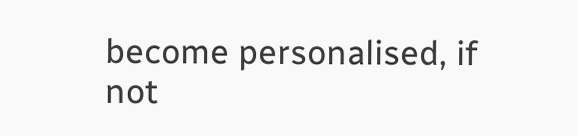become personalised, if not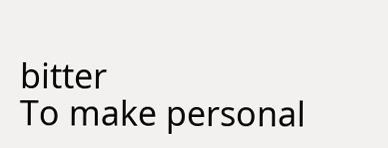bitter
To make personal